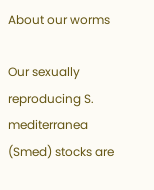About our worms

Our sexually reproducing S. mediterranea (Smed) stocks are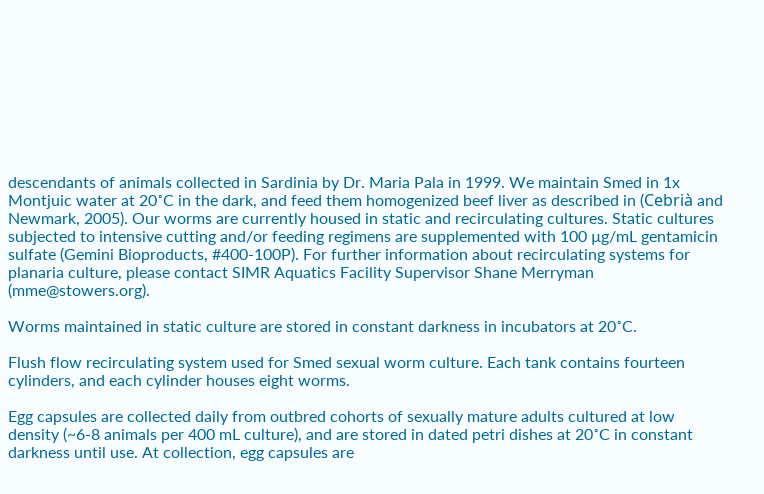descendants of animals collected in Sardinia by Dr. Maria Pala in 1999. We maintain Smed in 1x Montjuic water at 20˚C in the dark, and feed them homogenized beef liver as described in (Cebrià and Newmark, 2005). Our worms are currently housed in static and recirculating cultures. Static cultures subjected to intensive cutting and/or feeding regimens are supplemented with 100 µg/mL gentamicin sulfate (Gemini Bioproducts, #400-100P). For further information about recirculating systems for planaria culture, please contact SIMR Aquatics Facility Supervisor Shane Merryman (mme@stowers.org).

Worms maintained in static culture are stored in constant darkness in incubators at 20˚C.

Flush flow recirculating system used for Smed sexual worm culture. Each tank contains fourteen cylinders, and each cylinder houses eight worms.

Egg capsules are collected daily from outbred cohorts of sexually mature adults cultured at low density (~6-8 animals per 400 mL culture), and are stored in dated petri dishes at 20˚C in constant darkness until use. At collection, egg capsules are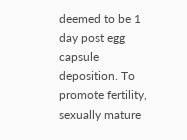deemed to be 1 day post egg capsule deposition. To promote fertility, sexually mature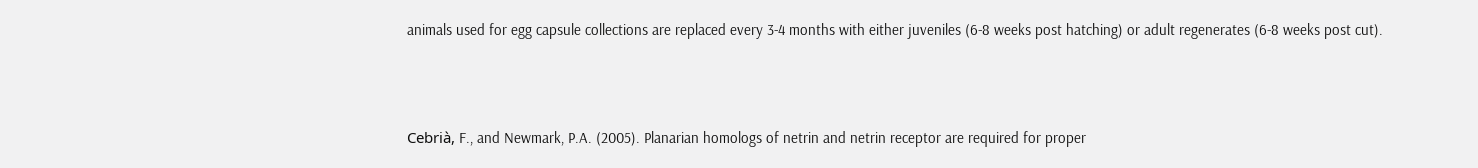animals used for egg capsule collections are replaced every 3-4 months with either juveniles (6-8 weeks post hatching) or adult regenerates (6-8 weeks post cut).



Cebrià, F., and Newmark, P.A. (2005). Planarian homologs of netrin and netrin receptor are required for proper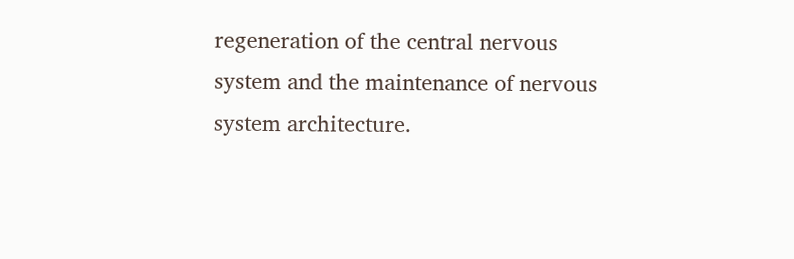regeneration of the central nervous system and the maintenance of nervous system architecture.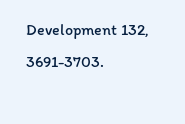Development 132, 3691-3703.